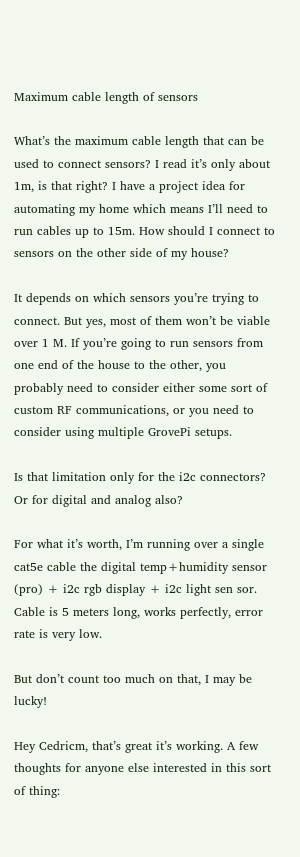Maximum cable length of sensors

What’s the maximum cable length that can be used to connect sensors? I read it’s only about 1m, is that right? I have a project idea for automating my home which means I’ll need to run cables up to 15m. How should I connect to sensors on the other side of my house?

It depends on which sensors you’re trying to connect. But yes, most of them won’t be viable over 1 M. If you’re going to run sensors from one end of the house to the other, you probably need to consider either some sort of custom RF communications, or you need to consider using multiple GrovePi setups.

Is that limitation only for the i2c connectors? Or for digital and analog also?

For what it’s worth, I’m running over a single cat5e cable the digital temp+humidity sensor (pro) + i2c rgb display + i2c light sen sor. Cable is 5 meters long, works perfectly, error rate is very low.

But don’t count too much on that, I may be lucky!

Hey Cedricm, that’s great it’s working. A few thoughts for anyone else interested in this sort of thing: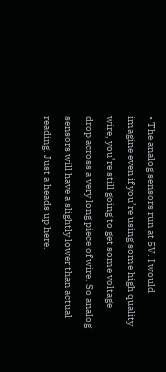• The analog sensors run at 5V. I would imagine even if you’re using some high quality wire, you’re still going to get some voltage drop across a very long piece of wire. So analog sensors will have a slightly lower than actual reading. Just a heads up here.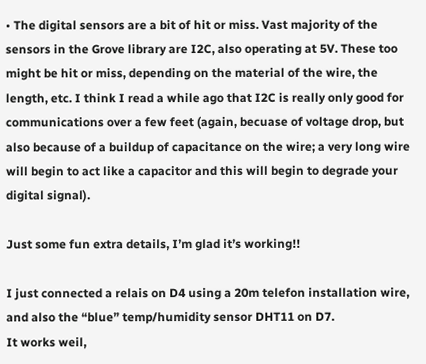• The digital sensors are a bit of hit or miss. Vast majority of the sensors in the Grove library are I2C, also operating at 5V. These too might be hit or miss, depending on the material of the wire, the length, etc. I think I read a while ago that I2C is really only good for communications over a few feet (again, becuase of voltage drop, but also because of a buildup of capacitance on the wire; a very long wire will begin to act like a capacitor and this will begin to degrade your digital signal).

Just some fun extra details, I’m glad it’s working!!

I just connected a relais on D4 using a 20m telefon installation wire, and also the “blue” temp/humidity sensor DHT11 on D7.
It works weil,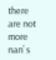there are not more nan’ s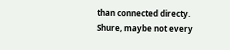than connected directy.
Shure, maybe not every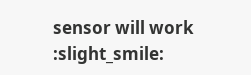sensor will work :slight_smile: